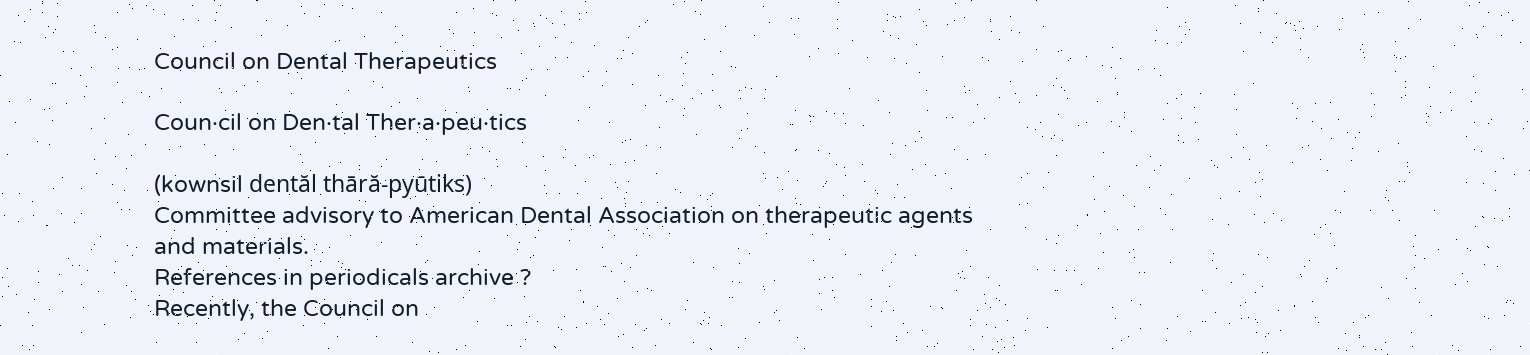Council on Dental Therapeutics

Coun·cil on Den·tal Ther·a·peu·tics

(kownsil dentăl thāră-pyūtiks)
Committee advisory to American Dental Association on therapeutic agents and materials.
References in periodicals archive ?
Recently, the Council on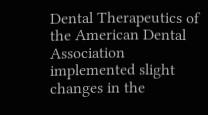Dental Therapeutics of the American Dental Association implemented slight changes in the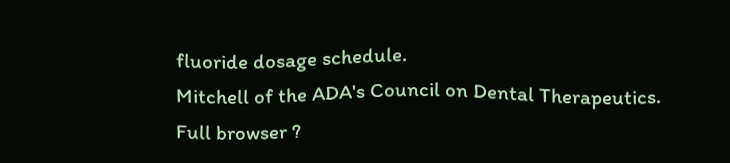fluoride dosage schedule.
Mitchell of the ADA's Council on Dental Therapeutics.
Full browser ?